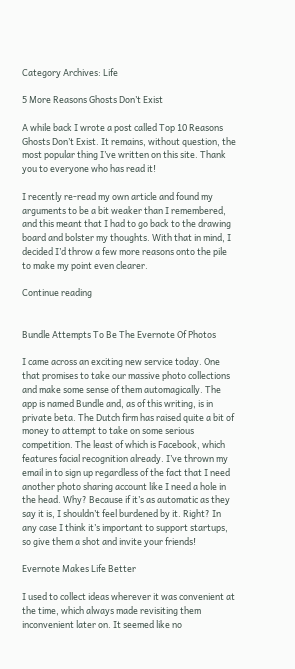Category Archives: Life

5 More Reasons Ghosts Don’t Exist

A while back I wrote a post called Top 10 Reasons Ghosts Don’t Exist. It remains, without question, the most popular thing I’ve written on this site. Thank you to everyone who has read it!

I recently re-read my own article and found my arguments to be a bit weaker than I remembered, and this meant that I had to go back to the drawing board and bolster my thoughts. With that in mind, I decided I’d throw a few more reasons onto the pile to make my point even clearer.

Continue reading


Bundle Attempts To Be The Evernote Of Photos

I came across an exciting new service today. One that promises to take our massive photo collections and make some sense of them automagically. The app is named Bundle and, as of this writing, is in private beta. The Dutch firm has raised quite a bit of money to attempt to take on some serious competition. The least of which is Facebook, which features facial recognition already. I’ve thrown my email in to sign up regardless of the fact that I need another photo sharing account like I need a hole in the head. Why? Because if it’s as automatic as they say it is, I shouldn’t feel burdened by it. Right? In any case I think it’s important to support startups, so give them a shot and invite your friends!

Evernote Makes Life Better

I used to collect ideas wherever it was convenient at the time, which always made revisiting them inconvenient later on. It seemed like no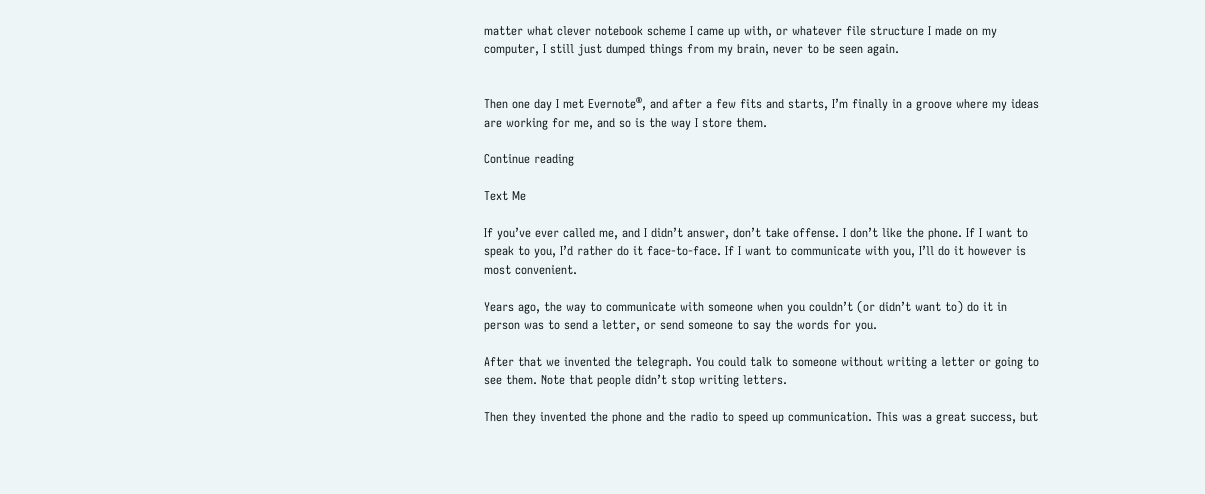matter what clever notebook scheme I came up with, or whatever file structure I made on my computer, I still just dumped things from my brain, never to be seen again.


Then one day I met Evernote®, and after a few fits and starts, I’m finally in a groove where my ideas are working for me, and so is the way I store them.

Continue reading

Text Me

If you’ve ever called me, and I didn’t answer, don’t take offense. I don’t like the phone. If I want to speak to you, I’d rather do it face-to-face. If I want to communicate with you, I’ll do it however is most convenient.

Years ago, the way to communicate with someone when you couldn’t (or didn’t want to) do it in person was to send a letter, or send someone to say the words for you.

After that we invented the telegraph. You could talk to someone without writing a letter or going to see them. Note that people didn’t stop writing letters.

Then they invented the phone and the radio to speed up communication. This was a great success, but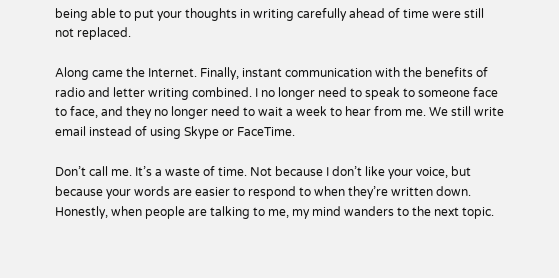being able to put your thoughts in writing carefully ahead of time were still not replaced.

Along came the Internet. Finally, instant communication with the benefits of radio and letter writing combined. I no longer need to speak to someone face to face, and they no longer need to wait a week to hear from me. We still write email instead of using Skype or FaceTime.

Don’t call me. It’s a waste of time. Not because I don’t like your voice, but because your words are easier to respond to when they’re written down. Honestly, when people are talking to me, my mind wanders to the next topic.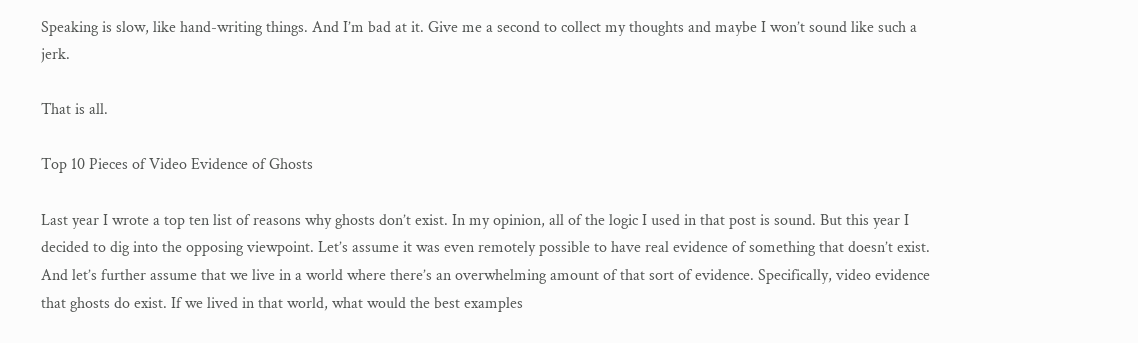Speaking is slow, like hand-writing things. And I’m bad at it. Give me a second to collect my thoughts and maybe I won’t sound like such a jerk.

That is all.

Top 10 Pieces of Video Evidence of Ghosts

Last year I wrote a top ten list of reasons why ghosts don’t exist. In my opinion, all of the logic I used in that post is sound. But this year I decided to dig into the opposing viewpoint. Let’s assume it was even remotely possible to have real evidence of something that doesn’t exist. And let’s further assume that we live in a world where there’s an overwhelming amount of that sort of evidence. Specifically, video evidence that ghosts do exist. If we lived in that world, what would the best examples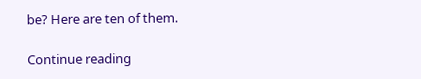be? Here are ten of them.

Continue reading